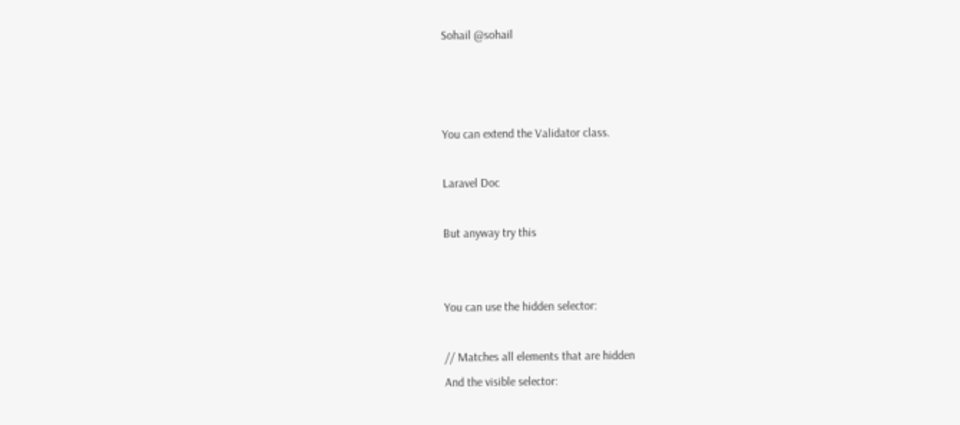Sohail @sohail



You can extend the Validator class.

Laravel Doc

But anyway try this


You can use the hidden selector:

// Matches all elements that are hidden
And the visible selector: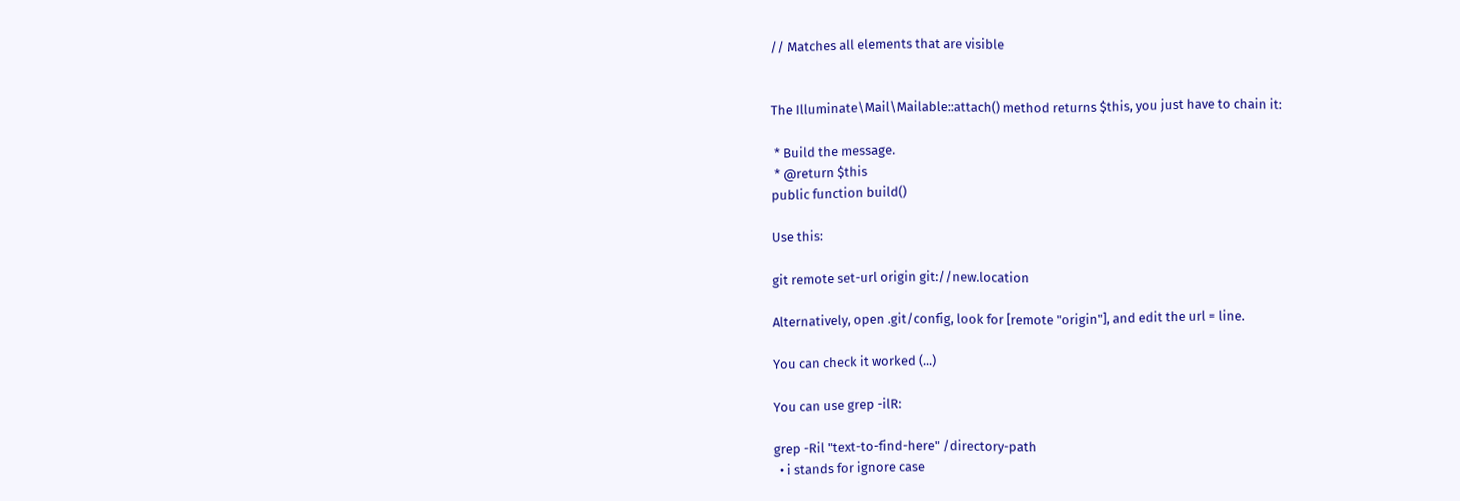// Matches all elements that are visible


The Illuminate\Mail\Mailable::attach() method returns $this, you just have to chain it:

 * Build the message.
 * @return $this
public function build()

Use this:

git remote set-url origin git://new.location

Alternatively, open .git/config, look for [remote "origin"], and edit the url = line.

You can check it worked (...)

You can use grep -ilR:

grep -Ril "text-to-find-here" /directory-path
  • i stands for ignore case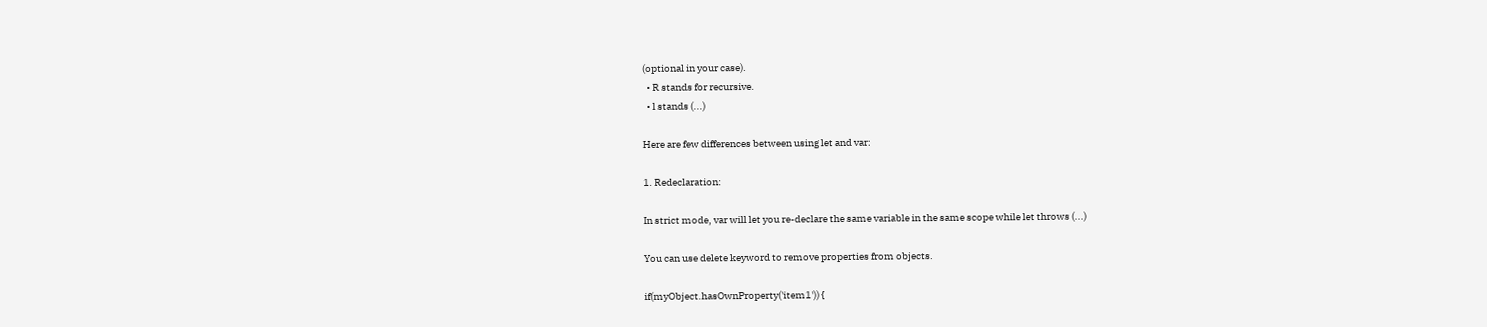(optional in your case).
  • R stands for recursive.
  • l stands (...)

Here are few differences between using let and var:

1. Redeclaration:

In strict mode, var will let you re-declare the same variable in the same scope while let throws (...)

You can use delete keyword to remove properties from objects.

if(myObject.hasOwnProperty('item1')) {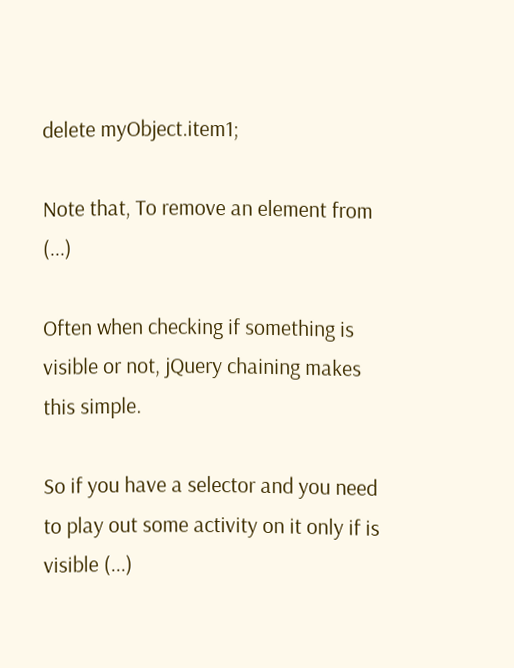delete myObject.item1;

Note that, To remove an element from (...)

Often when checking if something is visible or not, jQuery chaining makes this simple.

So if you have a selector and you need to play out some activity on it only if is visible (...)